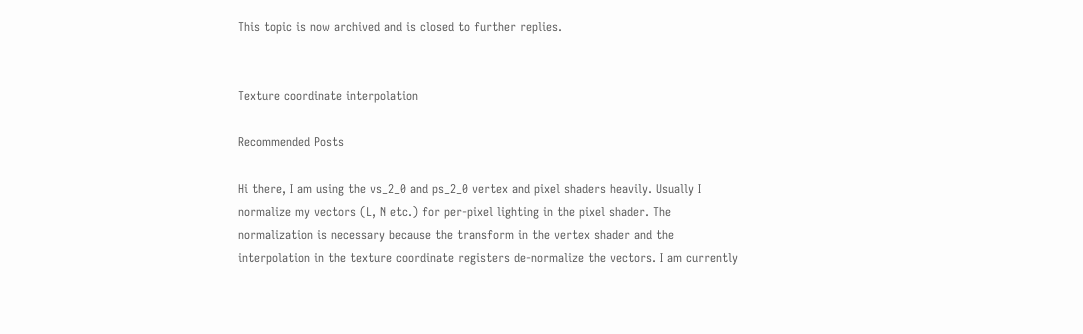This topic is now archived and is closed to further replies.


Texture coordinate interpolation

Recommended Posts

Hi there, I am using the vs_2_0 and ps_2_0 vertex and pixel shaders heavily. Usually I normalize my vectors (L, N etc.) for per-pixel lighting in the pixel shader. The normalization is necessary because the transform in the vertex shader and the interpolation in the texture coordinate registers de-normalize the vectors. I am currently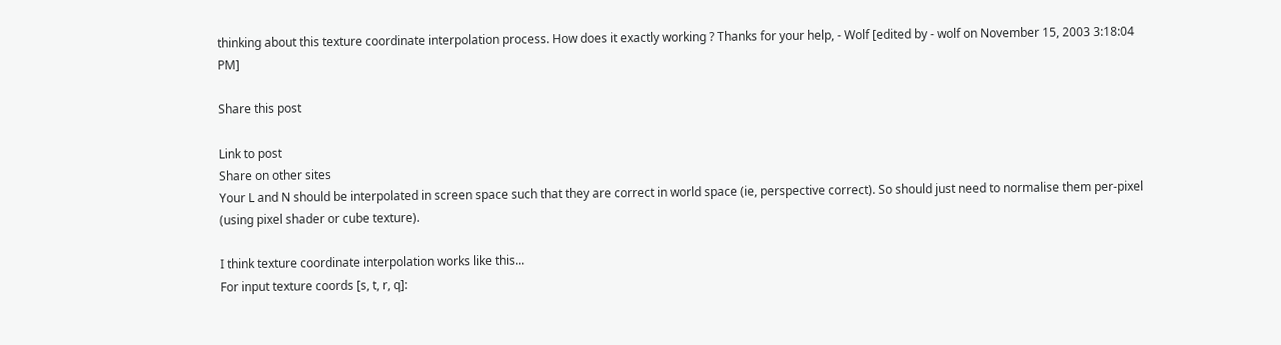thinking about this texture coordinate interpolation process. How does it exactly working ? Thanks for your help, - Wolf [edited by - wolf on November 15, 2003 3:18:04 PM]

Share this post

Link to post
Share on other sites
Your L and N should be interpolated in screen space such that they are correct in world space (ie, perspective correct). So should just need to normalise them per-pixel (using pixel shader or cube texture).

I think texture coordinate interpolation works like this...
For input texture coords [s, t, r, q]: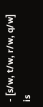- [s/w, t/w, r/w, q/w] is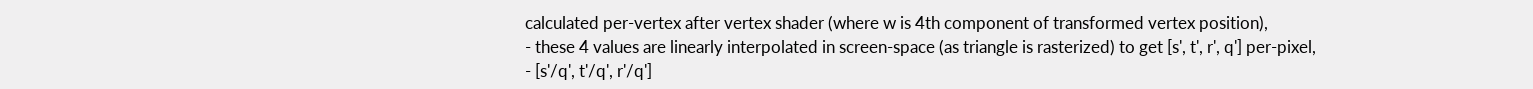calculated per-vertex after vertex shader (where w is 4th component of transformed vertex position),
- these 4 values are linearly interpolated in screen-space (as triangle is rasterized) to get [s', t', r', q'] per-pixel,
- [s'/q', t'/q', r'/q']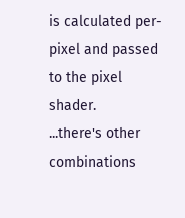is calculated per-pixel and passed to the pixel shader.
...there's other combinations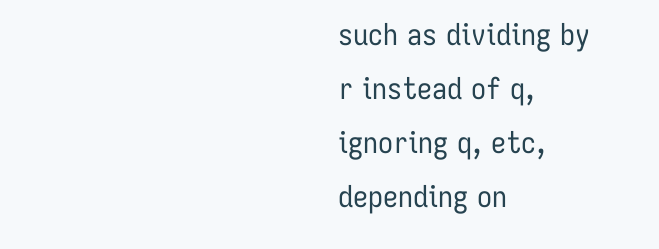such as dividing by r instead of q, ignoring q, etc, depending on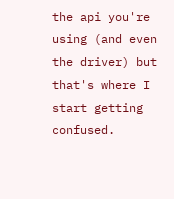the api you're using (and even the driver) but that's where I start getting confused.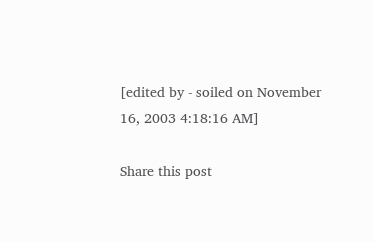[edited by - soiled on November 16, 2003 4:18:16 AM]

Share this post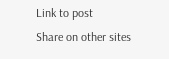Link to post
Share on other sites